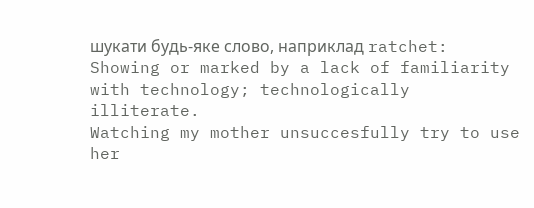шукати будь-яке слово, наприклад ratchet:
Showing or marked by a lack of familiarity with technology; technologically illiterate.
Watching my mother unsuccesfully try to use her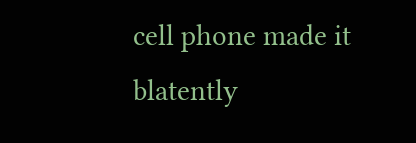cell phone made it blatently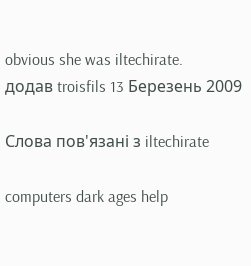obvious she was iltechirate.
додав troisfils 13 Березень 2009

Слова пов'язані з iltechirate

computers dark ages help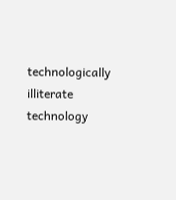technologically illiterate technology